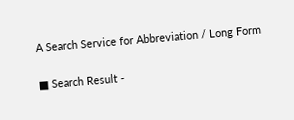A Search Service for Abbreviation / Long Form

■ Search Result -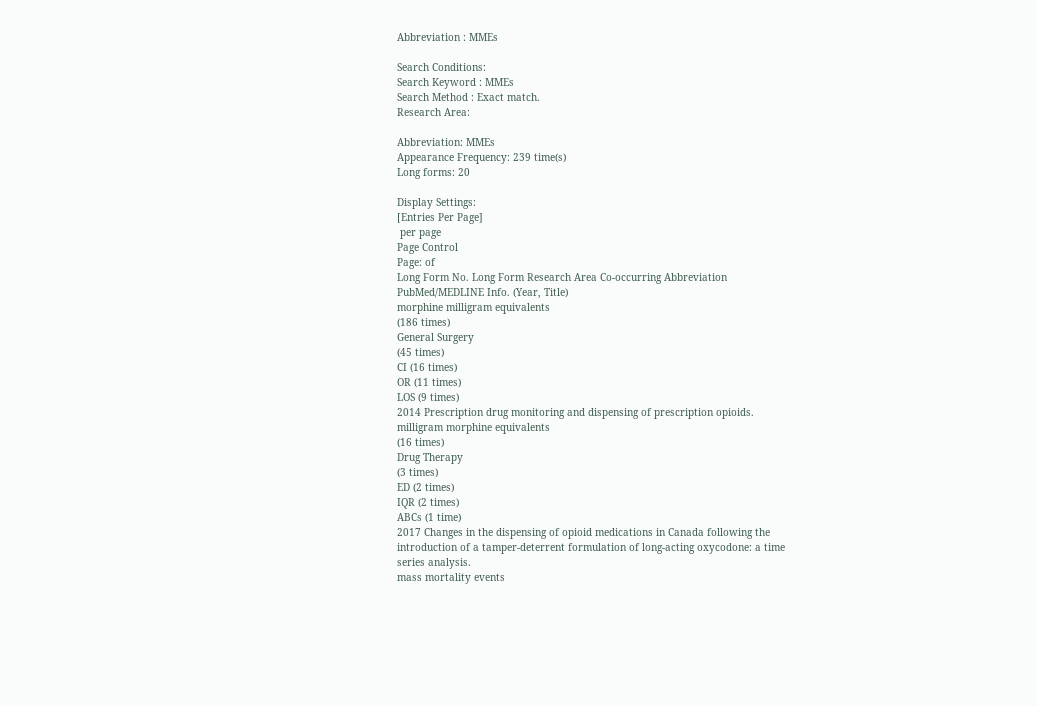Abbreviation : MMEs

Search Conditions:
Search Keyword : MMEs
Search Method : Exact match.
Research Area:

Abbreviation: MMEs
Appearance Frequency: 239 time(s)
Long forms: 20

Display Settings:
[Entries Per Page]
 per page
Page Control
Page: of
Long Form No. Long Form Research Area Co-occurring Abbreviation PubMed/MEDLINE Info. (Year, Title)
morphine milligram equivalents
(186 times)
General Surgery
(45 times)
CI (16 times)
OR (11 times)
LOS (9 times)
2014 Prescription drug monitoring and dispensing of prescription opioids.
milligram morphine equivalents
(16 times)
Drug Therapy
(3 times)
ED (2 times)
IQR (2 times)
ABCs (1 time)
2017 Changes in the dispensing of opioid medications in Canada following the introduction of a tamper-deterrent formulation of long-acting oxycodone: a time series analysis.
mass mortality events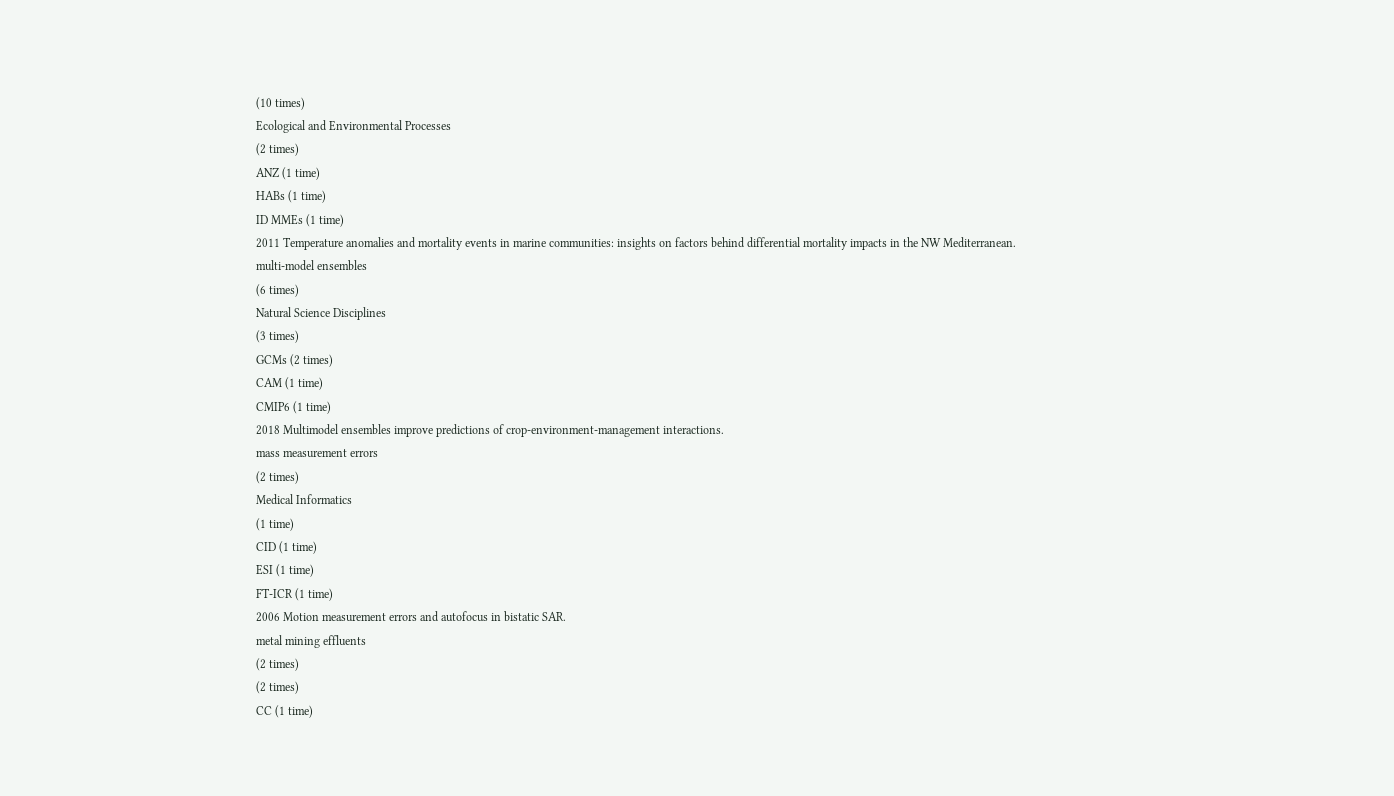(10 times)
Ecological and Environmental Processes
(2 times)
ANZ (1 time)
HABs (1 time)
ID MMEs (1 time)
2011 Temperature anomalies and mortality events in marine communities: insights on factors behind differential mortality impacts in the NW Mediterranean.
multi-model ensembles
(6 times)
Natural Science Disciplines
(3 times)
GCMs (2 times)
CAM (1 time)
CMIP6 (1 time)
2018 Multimodel ensembles improve predictions of crop-environment-management interactions.
mass measurement errors
(2 times)
Medical Informatics
(1 time)
CID (1 time)
ESI (1 time)
FT-ICR (1 time)
2006 Motion measurement errors and autofocus in bistatic SAR.
metal mining effluents
(2 times)
(2 times)
CC (1 time)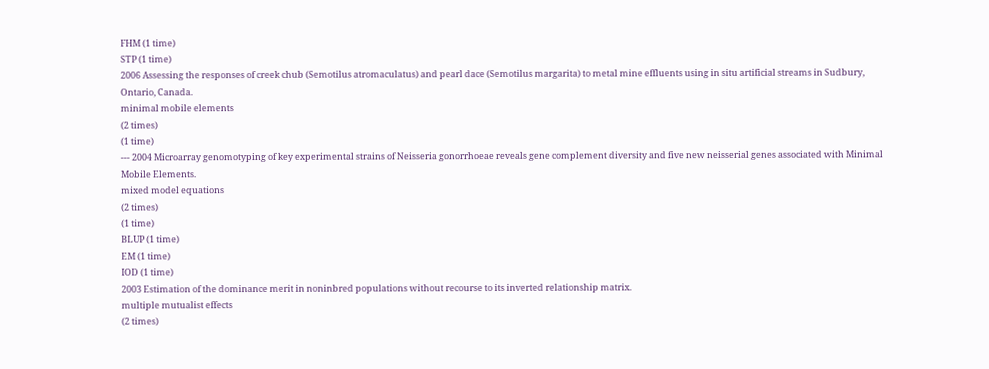FHM (1 time)
STP (1 time)
2006 Assessing the responses of creek chub (Semotilus atromaculatus) and pearl dace (Semotilus margarita) to metal mine effluents using in situ artificial streams in Sudbury, Ontario, Canada.
minimal mobile elements
(2 times)
(1 time)
--- 2004 Microarray genomotyping of key experimental strains of Neisseria gonorrhoeae reveals gene complement diversity and five new neisserial genes associated with Minimal Mobile Elements.
mixed model equations
(2 times)
(1 time)
BLUP (1 time)
EM (1 time)
IOD (1 time)
2003 Estimation of the dominance merit in noninbred populations without recourse to its inverted relationship matrix.
multiple mutualist effects
(2 times)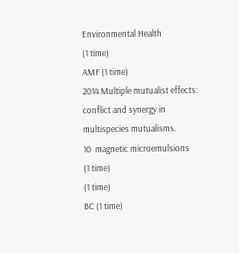Environmental Health
(1 time)
AMF (1 time)
2014 Multiple mutualist effects: conflict and synergy in multispecies mutualisms.
10  magnetic microemulsions
(1 time)
(1 time)
BC (1 time)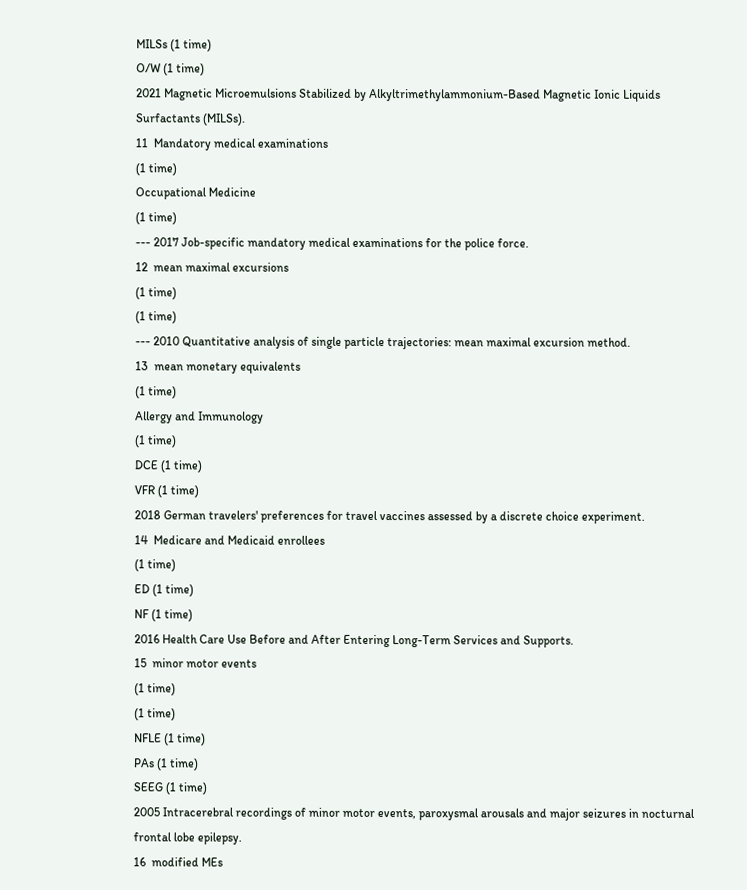MILSs (1 time)
O/W (1 time)
2021 Magnetic Microemulsions Stabilized by Alkyltrimethylammonium-Based Magnetic Ionic Liquids Surfactants (MILSs).
11  Mandatory medical examinations
(1 time)
Occupational Medicine
(1 time)
--- 2017 Job-specific mandatory medical examinations for the police force.
12  mean maximal excursions
(1 time)
(1 time)
--- 2010 Quantitative analysis of single particle trajectories: mean maximal excursion method.
13  mean monetary equivalents
(1 time)
Allergy and Immunology
(1 time)
DCE (1 time)
VFR (1 time)
2018 German travelers' preferences for travel vaccines assessed by a discrete choice experiment.
14  Medicare and Medicaid enrollees
(1 time)
ED (1 time)
NF (1 time)
2016 Health Care Use Before and After Entering Long-Term Services and Supports.
15  minor motor events
(1 time)
(1 time)
NFLE (1 time)
PAs (1 time)
SEEG (1 time)
2005 Intracerebral recordings of minor motor events, paroxysmal arousals and major seizures in nocturnal frontal lobe epilepsy.
16  modified MEs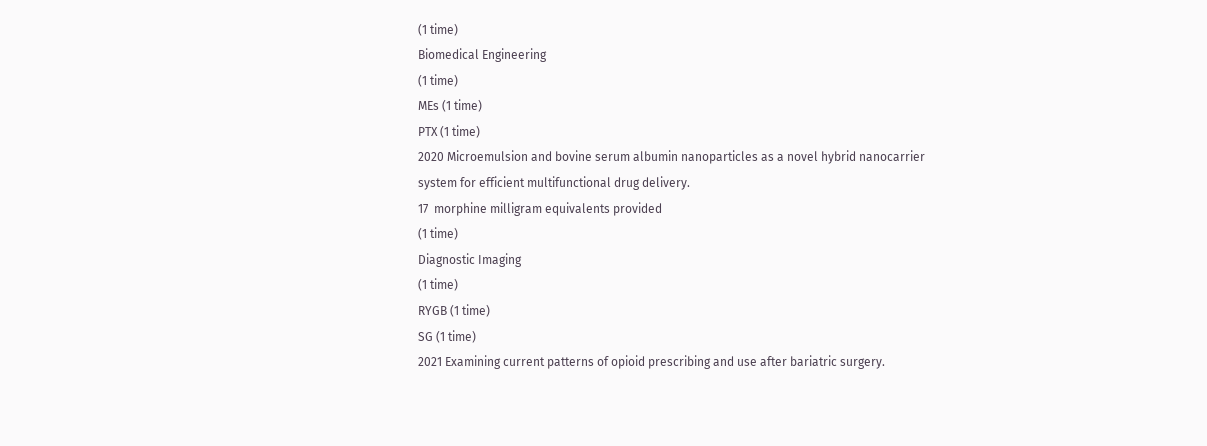(1 time)
Biomedical Engineering
(1 time)
MEs (1 time)
PTX (1 time)
2020 Microemulsion and bovine serum albumin nanoparticles as a novel hybrid nanocarrier system for efficient multifunctional drug delivery.
17  morphine milligram equivalents provided
(1 time)
Diagnostic Imaging
(1 time)
RYGB (1 time)
SG (1 time)
2021 Examining current patterns of opioid prescribing and use after bariatric surgery.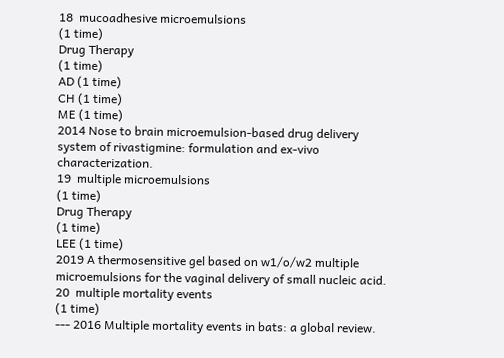18  mucoadhesive microemulsions
(1 time)
Drug Therapy
(1 time)
AD (1 time)
CH (1 time)
ME (1 time)
2014 Nose to brain microemulsion-based drug delivery system of rivastigmine: formulation and ex-vivo characterization.
19  multiple microemulsions
(1 time)
Drug Therapy
(1 time)
LEE (1 time)
2019 A thermosensitive gel based on w1/o/w2 multiple microemulsions for the vaginal delivery of small nucleic acid.
20  multiple mortality events
(1 time)
--- 2016 Multiple mortality events in bats: a global review.